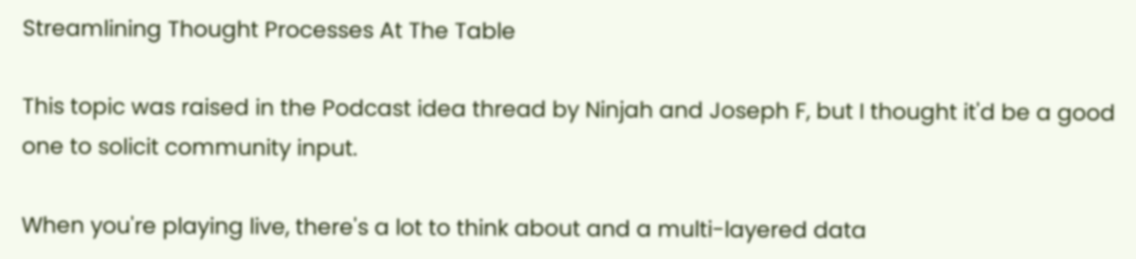Streamlining Thought Processes At The Table

This topic was raised in the Podcast idea thread by Ninjah and Joseph F, but I thought it'd be a good one to solicit community input.

When you're playing live, there's a lot to think about and a multi-layered data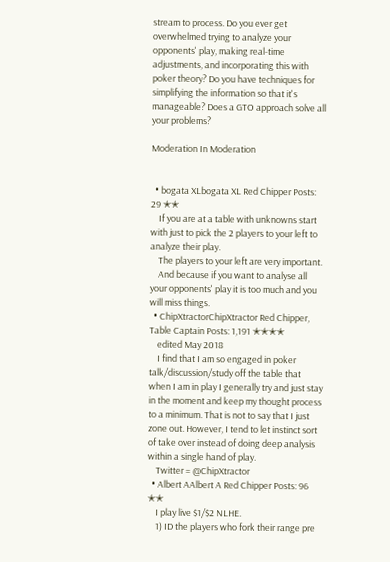stream to process. Do you ever get overwhelmed trying to analyze your opponents' play, making real-time adjustments, and incorporating this with poker theory? Do you have techniques for simplifying the information so that it's manageable? Does a GTO approach solve all your problems?

Moderation In Moderation


  • bogata XLbogata XL Red Chipper Posts: 29 ✭✭
    If you are at a table with unknowns start with just to pick the 2 players to your left to analyze their play.
    The players to your left are very important.
    And because if you want to analyse all your opponents' play it is too much and you will miss things.
  • ChipXtractorChipXtractor Red Chipper, Table Captain Posts: 1,191 ✭✭✭✭
    edited May 2018
    I find that I am so engaged in poker talk/discussion/study off the table that when I am in play I generally try and just stay in the moment and keep my thought process to a minimum. That is not to say that I just zone out. However, I tend to let instinct sort of take over instead of doing deep analysis within a single hand of play.
    Twitter = @ChipXtractor
  • Albert AAlbert A Red Chipper Posts: 96 ✭✭
    I play live $1/$2 NLHE.
    1) ID the players who fork their range pre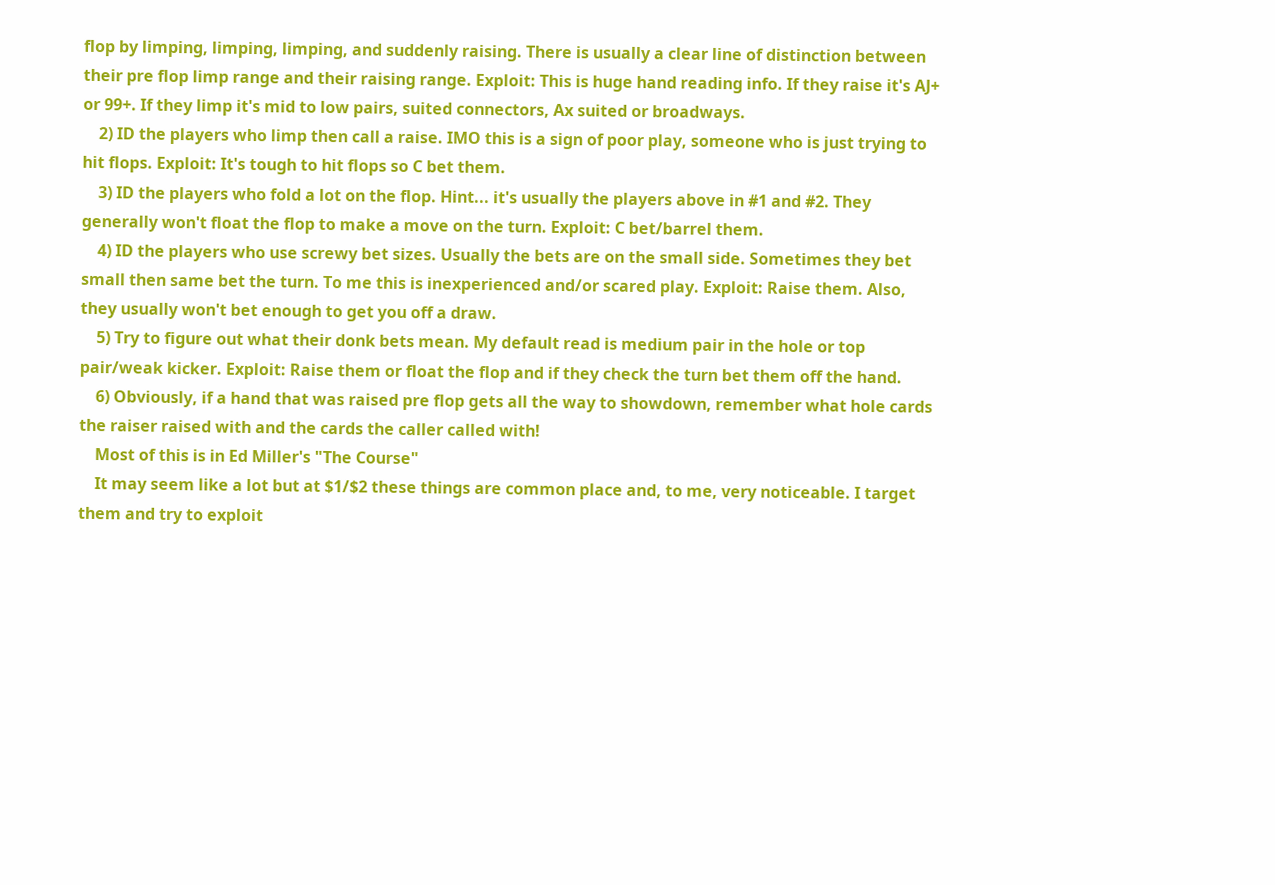flop by limping, limping, limping, and suddenly raising. There is usually a clear line of distinction between their pre flop limp range and their raising range. Exploit: This is huge hand reading info. If they raise it's AJ+ or 99+. If they limp it's mid to low pairs, suited connectors, Ax suited or broadways.
    2) ID the players who limp then call a raise. IMO this is a sign of poor play, someone who is just trying to hit flops. Exploit: It's tough to hit flops so C bet them.
    3) ID the players who fold a lot on the flop. Hint... it's usually the players above in #1 and #2. They generally won't float the flop to make a move on the turn. Exploit: C bet/barrel them.
    4) ID the players who use screwy bet sizes. Usually the bets are on the small side. Sometimes they bet small then same bet the turn. To me this is inexperienced and/or scared play. Exploit: Raise them. Also, they usually won't bet enough to get you off a draw.
    5) Try to figure out what their donk bets mean. My default read is medium pair in the hole or top pair/weak kicker. Exploit: Raise them or float the flop and if they check the turn bet them off the hand.
    6) Obviously, if a hand that was raised pre flop gets all the way to showdown, remember what hole cards the raiser raised with and the cards the caller called with!
    Most of this is in Ed Miller's "The Course"
    It may seem like a lot but at $1/$2 these things are common place and, to me, very noticeable. I target them and try to exploit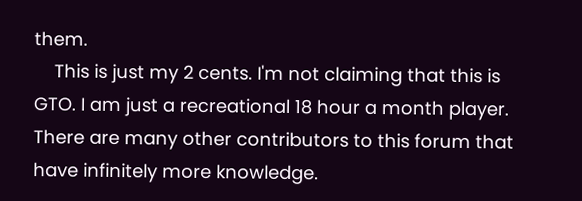them.
    This is just my 2 cents. I'm not claiming that this is GTO. I am just a recreational 18 hour a month player. There are many other contributors to this forum that have infinitely more knowledge.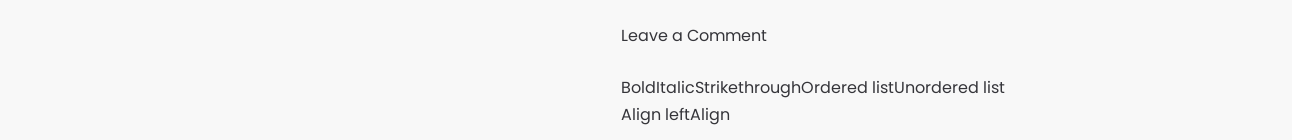Leave a Comment

BoldItalicStrikethroughOrdered listUnordered list
Align leftAlign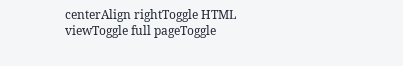centerAlign rightToggle HTML viewToggle full pageToggle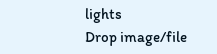lights
Drop image/file